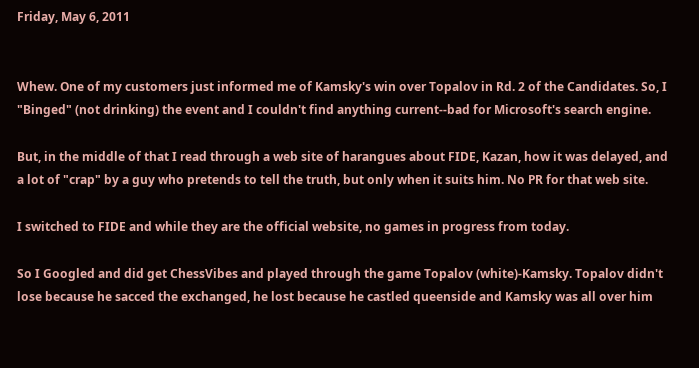Friday, May 6, 2011


Whew. One of my customers just informed me of Kamsky's win over Topalov in Rd. 2 of the Candidates. So, I "Binged" (not drinking) the event and I couldn't find anything current--bad for Microsoft's search engine.

But, in the middle of that I read through a web site of harangues about FIDE, Kazan, how it was delayed, and a lot of "crap" by a guy who pretends to tell the truth, but only when it suits him. No PR for that web site.

I switched to FIDE and while they are the official website, no games in progress from today.

So I Googled and did get ChessVibes and played through the game Topalov (white)-Kamsky. Topalov didn't lose because he sacced the exchanged, he lost because he castled queenside and Kamsky was all over him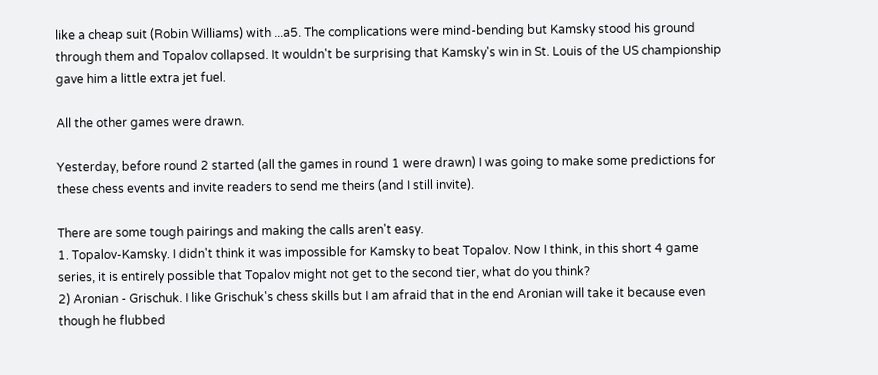like a cheap suit (Robin Williams) with ...a5. The complications were mind-bending but Kamsky stood his ground through them and Topalov collapsed. It wouldn't be surprising that Kamsky's win in St. Louis of the US championship gave him a little extra jet fuel.

All the other games were drawn.

Yesterday, before round 2 started (all the games in round 1 were drawn) I was going to make some predictions for these chess events and invite readers to send me theirs (and I still invite).

There are some tough pairings and making the calls aren't easy.
1. Topalov-Kamsky. I didn't think it was impossible for Kamsky to beat Topalov. Now I think, in this short 4 game series, it is entirely possible that Topalov might not get to the second tier, what do you think?
2) Aronian - Grischuk. I like Grischuk's chess skills but I am afraid that in the end Aronian will take it because even though he flubbed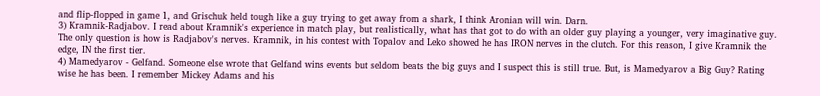and flip-flopped in game 1, and Grischuk held tough like a guy trying to get away from a shark, I think Aronian will win. Darn.
3) Kramnik-Radjabov. I read about Kramnik's experience in match play, but realistically, what has that got to do with an older guy playing a younger, very imaginative guy. The only question is how is Radjabov's nerves. Kramnik, in his contest with Topalov and Leko showed he has IRON nerves in the clutch. For this reason, I give Kramnik the edge, IN the first tier.
4) Mamedyarov - Gelfand. Someone else wrote that Gelfand wins events but seldom beats the big guys and I suspect this is still true. But, is Mamedyarov a Big Guy? Rating wise he has been. I remember Mickey Adams and his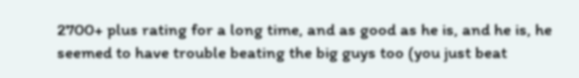2700+ plus rating for a long time, and as good as he is, and he is, he seemed to have trouble beating the big guys too (you just beat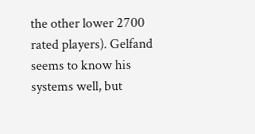the other lower 2700 rated players). Gelfand seems to know his systems well, but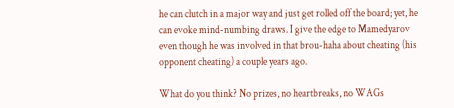he can clutch in a major way and just get rolled off the board; yet, he can evoke mind-numbing draws. I give the edge to Mamedyarov even though he was involved in that brou-haha about cheating (his opponent cheating) a couple years ago.

What do you think? No prizes, no heartbreaks, no WAGs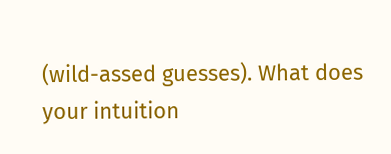(wild-assed guesses). What does your intuition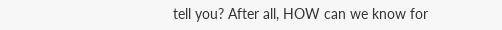tell you? After all, HOW can we know for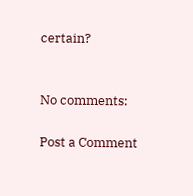certain?


No comments:

Post a Comment